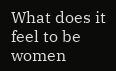What does it feel to be women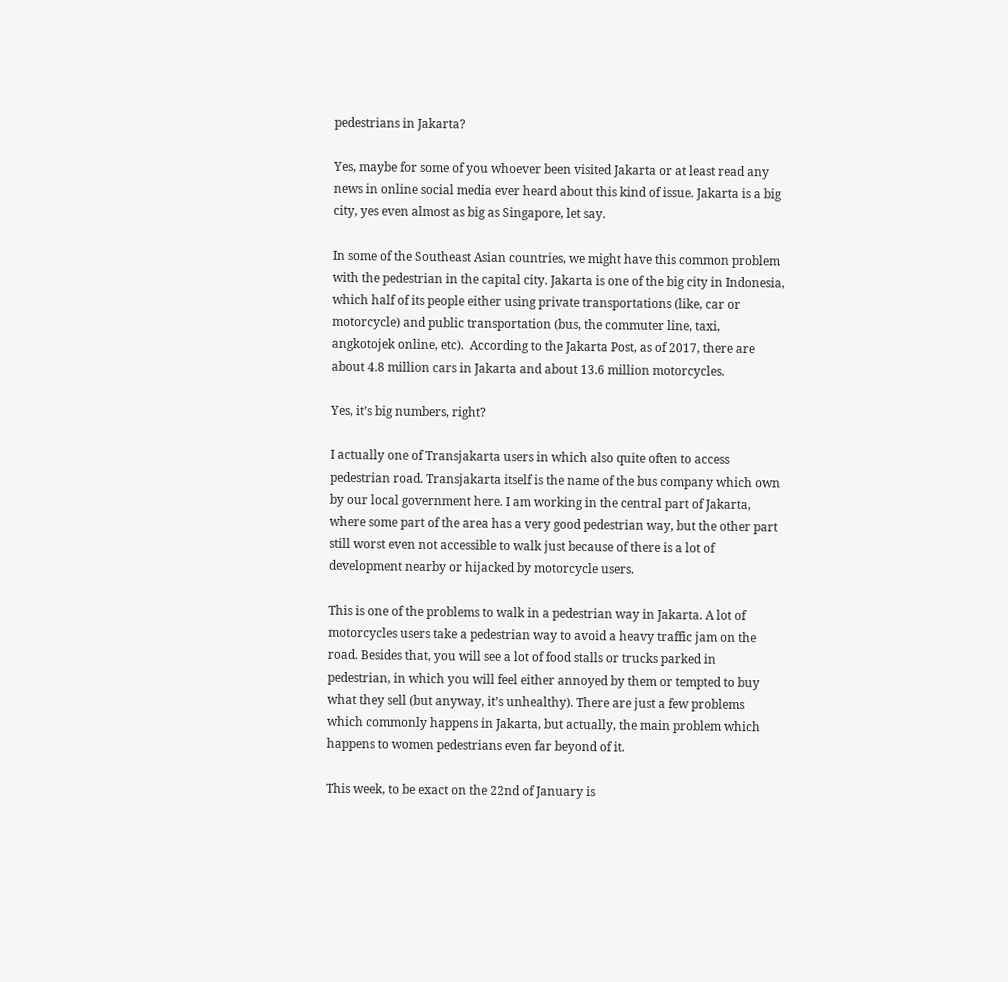pedestrians in Jakarta?

Yes, maybe for some of you whoever been visited Jakarta or at least read any news in online social media ever heard about this kind of issue. Jakarta is a big city, yes even almost as big as Singapore, let say.

In some of the Southeast Asian countries, we might have this common problem with the pedestrian in the capital city. Jakarta is one of the big city in Indonesia, which half of its people either using private transportations (like, car or motorcycle) and public transportation (bus, the commuter line, taxi, angkotojek online, etc).  According to the Jakarta Post, as of 2017, there are about 4.8 million cars in Jakarta and about 13.6 million motorcycles.

Yes, it’s big numbers, right?

I actually one of Transjakarta users in which also quite often to access pedestrian road. Transjakarta itself is the name of the bus company which own by our local government here. I am working in the central part of Jakarta, where some part of the area has a very good pedestrian way, but the other part still worst even not accessible to walk just because of there is a lot of development nearby or hijacked by motorcycle users.

This is one of the problems to walk in a pedestrian way in Jakarta. A lot of motorcycles users take a pedestrian way to avoid a heavy traffic jam on the road. Besides that, you will see a lot of food stalls or trucks parked in pedestrian, in which you will feel either annoyed by them or tempted to buy what they sell (but anyway, it’s unhealthy). There are just a few problems which commonly happens in Jakarta, but actually, the main problem which happens to women pedestrians even far beyond of it.

This week, to be exact on the 22nd of January is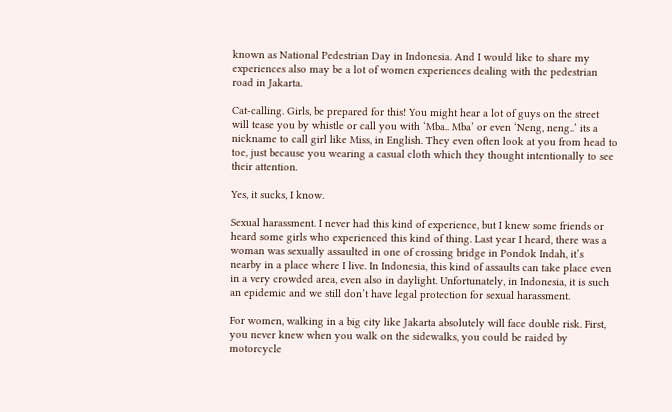known as National Pedestrian Day in Indonesia. And I would like to share my experiences also may be a lot of women experiences dealing with the pedestrian road in Jakarta.

Cat-calling. Girls, be prepared for this! You might hear a lot of guys on the street will tease you by whistle or call you with ‘Mba.. Mba’ or even ‘Neng, neng..’ its a nickname to call girl like Miss, in English. They even often look at you from head to toe, just because you wearing a casual cloth which they thought intentionally to see their attention.

Yes, it sucks, I know.

Sexual harassment. I never had this kind of experience, but I knew some friends or heard some girls who experienced this kind of thing. Last year I heard, there was a woman was sexually assaulted in one of crossing bridge in Pondok Indah, it’s nearby in a place where I live. In Indonesia, this kind of assaults can take place even in a very crowded area, even also in daylight. Unfortunately, in Indonesia, it is such an epidemic and we still don’t have legal protection for sexual harassment.

For women, walking in a big city like Jakarta absolutely will face double risk. First, you never knew when you walk on the sidewalks, you could be raided by motorcycle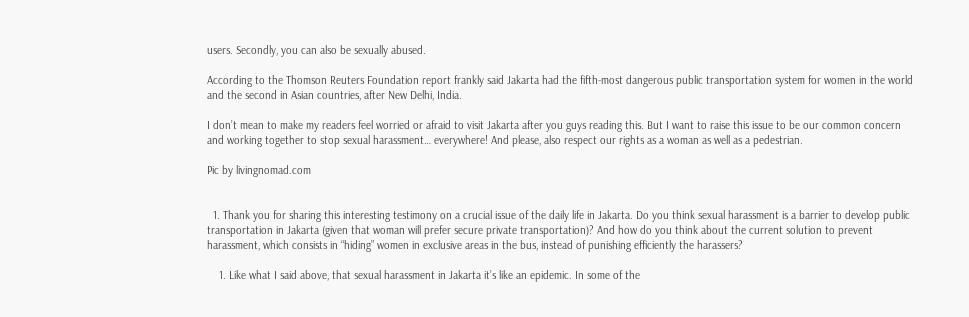users. Secondly, you can also be sexually abused.

According to the Thomson Reuters Foundation report frankly said Jakarta had the fifth-most dangerous public transportation system for women in the world and the second in Asian countries, after New Delhi, India.

I don’t mean to make my readers feel worried or afraid to visit Jakarta after you guys reading this. But I want to raise this issue to be our common concern and working together to stop sexual harassment… everywhere! And please, also respect our rights as a woman as well as a pedestrian.

Pic by livingnomad.com


  1. Thank you for sharing this interesting testimony on a crucial issue of the daily life in Jakarta. Do you think sexual harassment is a barrier to develop public transportation in Jakarta (given that woman will prefer secure private transportation)? And how do you think about the current solution to prevent harassment, which consists in “hiding” women in exclusive areas in the bus, instead of punishing efficiently the harassers?

    1. Like what I said above, that sexual harassment in Jakarta it’s like an epidemic. In some of the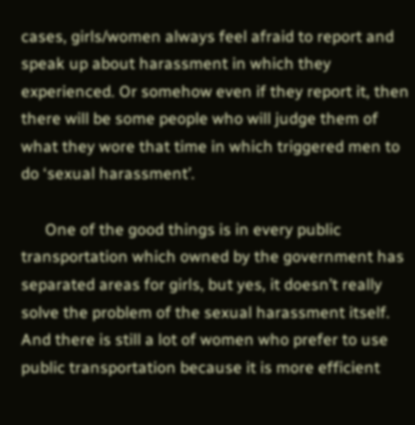cases, girls/women always feel afraid to report and speak up about harassment in which they experienced. Or somehow even if they report it, then there will be some people who will judge them of what they wore that time in which triggered men to do ‘sexual harassment’.

      One of the good things is in every public transportation which owned by the government has separated areas for girls, but yes, it doesn’t really solve the problem of the sexual harassment itself. And there is still a lot of women who prefer to use public transportation because it is more efficient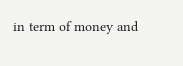in term of money and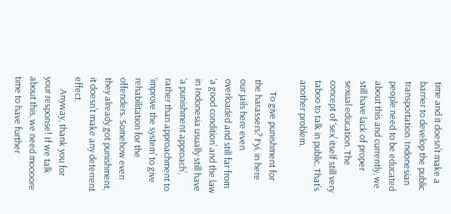time and it doesn’t make a barrier to develop the public transportation. Indonesian people need to be educated about this and currently, we still have lack of proper sexual education. The concept of ‘sex’ itself still very taboo to talk in public. That’s another problem.

      To give punishment for the harassers? Fyi, in here our jails here even overloaded and still far from ‘a good condition’ and the law in Indonesia usually still have ‘a punishment approach’, rather than approachment to ‘improve the system’ to give rehabilitation for the offenders. Somehow even they already got punishment, it doesn’t make any deterrent effect.
      Anyway, thank you for your response! If we talk about this, we need moooore time to have further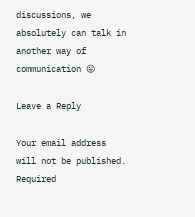discussions, we absolutely can talk in another way of communication 😛

Leave a Reply

Your email address will not be published. Required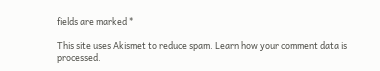fields are marked *

This site uses Akismet to reduce spam. Learn how your comment data is processed.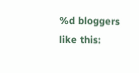%d bloggers like this: